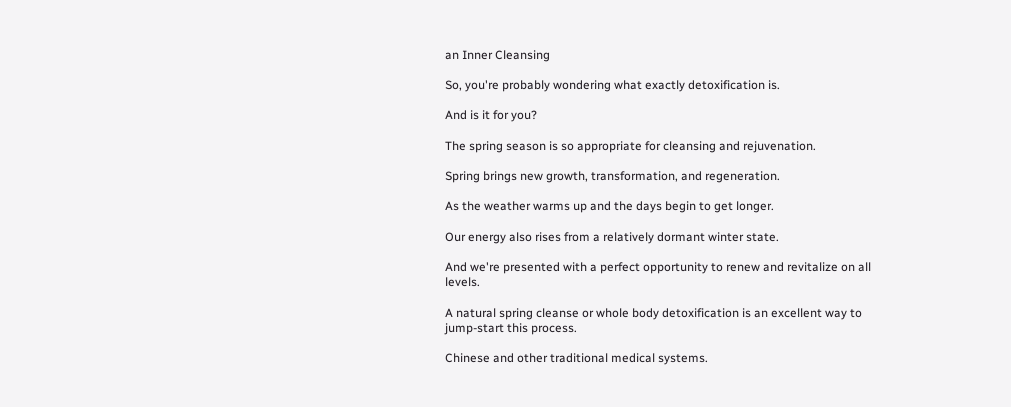an Inner Cleansing

So, you're probably wondering what exactly detoxification is.

And is it for you?

The spring season is so appropriate for cleansing and rejuvenation.

Spring brings new growth, transformation, and regeneration.

As the weather warms up and the days begin to get longer.

Our energy also rises from a relatively dormant winter state.

And we're presented with a perfect opportunity to renew and revitalize on all levels.

A natural spring cleanse or whole body detoxification is an excellent way to jump-start this process.

Chinese and other traditional medical systems.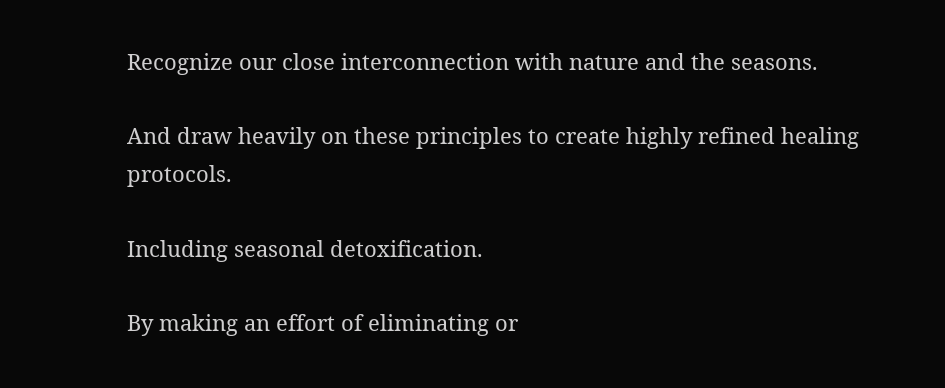Recognize our close interconnection with nature and the seasons.

And draw heavily on these principles to create highly refined healing protocols.

Including seasonal detoxification.

By making an effort of eliminating or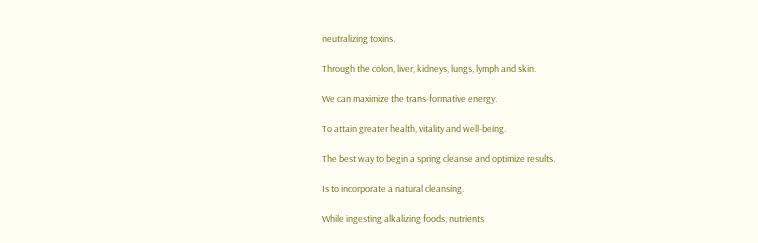neutralizing toxins.

Through the colon, liver, kidneys, lungs, lymph and skin.

We can maximize the trans-formative energy.

To attain greater health, vitality and well-being.

The best way to begin a spring cleanse and optimize results.

Is to incorporate a natural cleansing.

While ingesting alkalizing foods, nutrients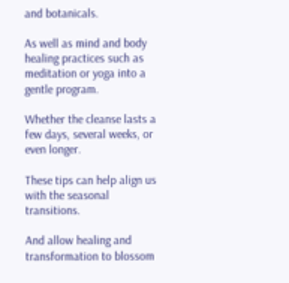and botanicals.

As well as mind and body healing practices such as meditation or yoga into a gentle program.

Whether the cleanse lasts a few days, several weeks, or even longer.

These tips can help align us with the seasonal transitions.

And allow healing and transformation to blossom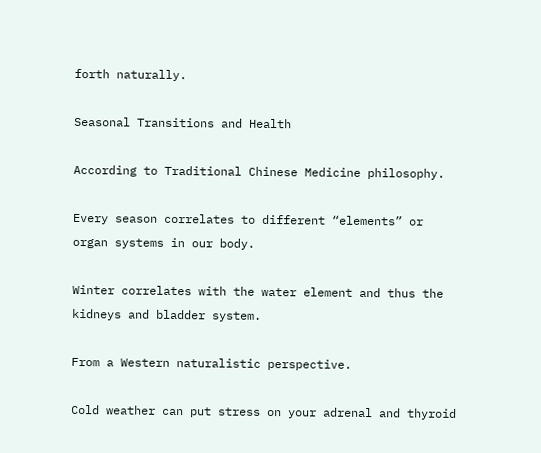forth naturally.

Seasonal Transitions and Health

According to Traditional Chinese Medicine philosophy.

Every season correlates to different “elements” or organ systems in our body.

Winter correlates with the water element and thus the kidneys and bladder system.

From a Western naturalistic perspective.

Cold weather can put stress on your adrenal and thyroid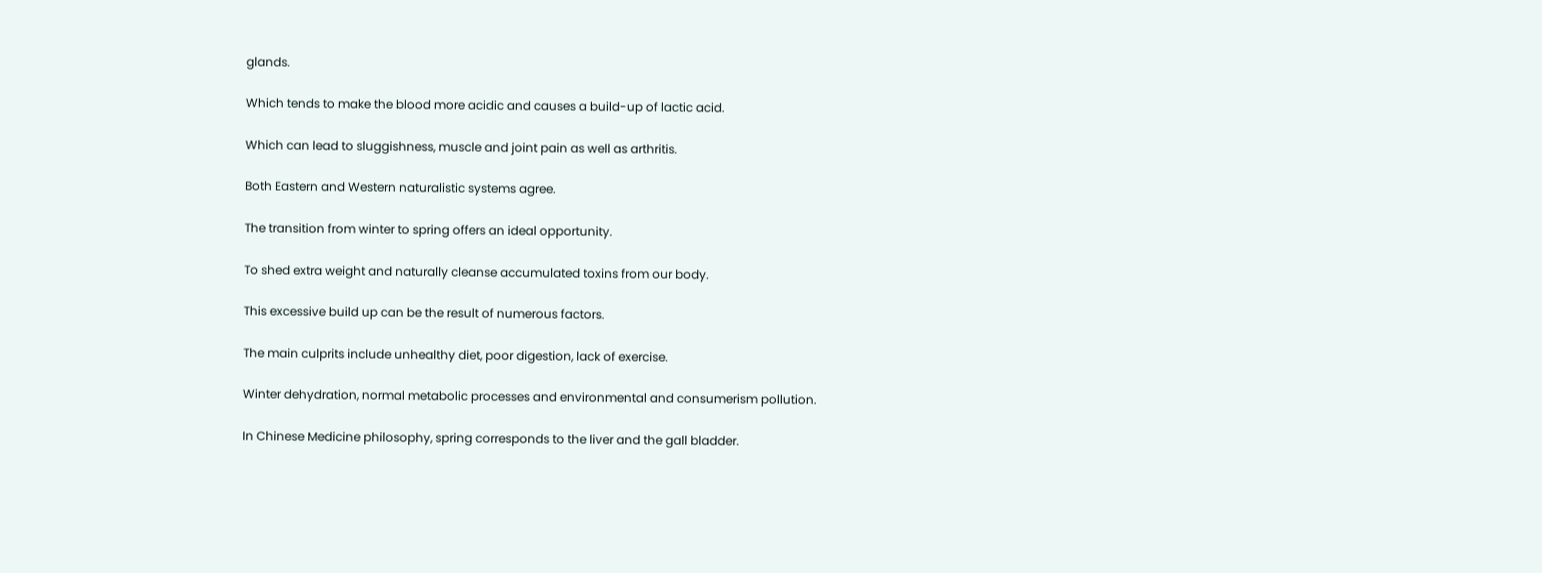glands.

Which tends to make the blood more acidic and causes a build-up of lactic acid.

Which can lead to sluggishness, muscle and joint pain as well as arthritis.

Both Eastern and Western naturalistic systems agree.

The transition from winter to spring offers an ideal opportunity.

To shed extra weight and naturally cleanse accumulated toxins from our body.

This excessive build up can be the result of numerous factors.

The main culprits include unhealthy diet, poor digestion, lack of exercise.

Winter dehydration, normal metabolic processes and environmental and consumerism pollution.

In Chinese Medicine philosophy, spring corresponds to the liver and the gall bladder.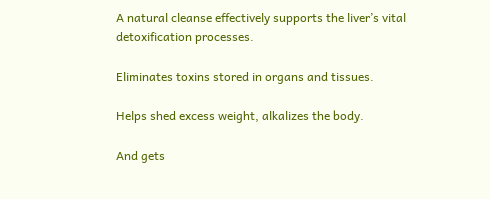A natural cleanse effectively supports the liver’s vital detoxification processes.

Eliminates toxins stored in organs and tissues.

Helps shed excess weight, alkalizes the body.

And gets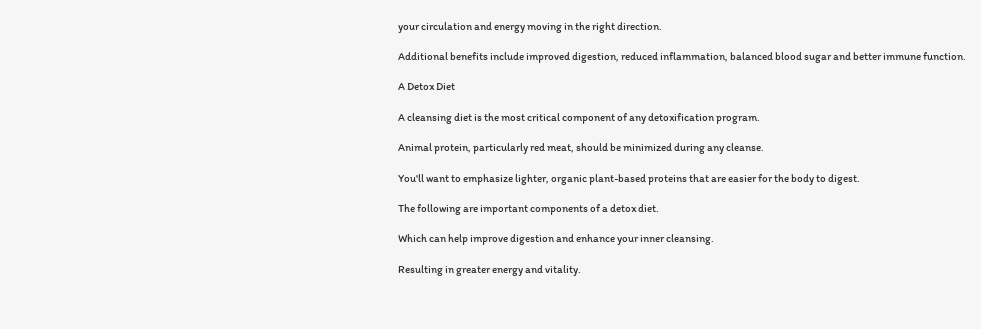your circulation and energy moving in the right direction.

Additional benefits include improved digestion, reduced inflammation, balanced blood sugar and better immune function.

A Detox Diet

A cleansing diet is the most critical component of any detoxification program.

Animal protein, particularly red meat, should be minimized during any cleanse.

You'll want to emphasize lighter, organic plant-based proteins that are easier for the body to digest.

The following are important components of a detox diet.

Which can help improve digestion and enhance your inner cleansing.

Resulting in greater energy and vitality.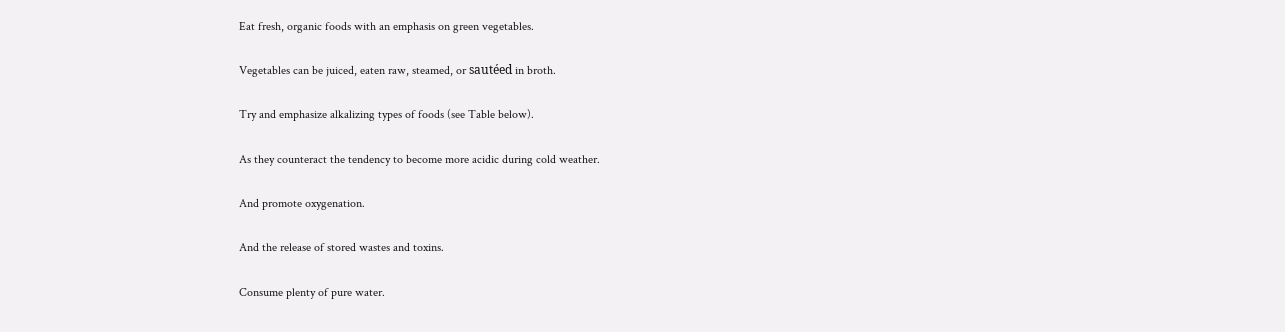Eat fresh, organic foods with an emphasis on green vegetables.

Vegetables can be juiced, eaten raw, steamed, or sautéed in broth.

Try and emphasize alkalizing types of foods (see Table below).

As they counteract the tendency to become more acidic during cold weather.

And promote oxygenation.

And the release of stored wastes and toxins.

Consume plenty of pure water.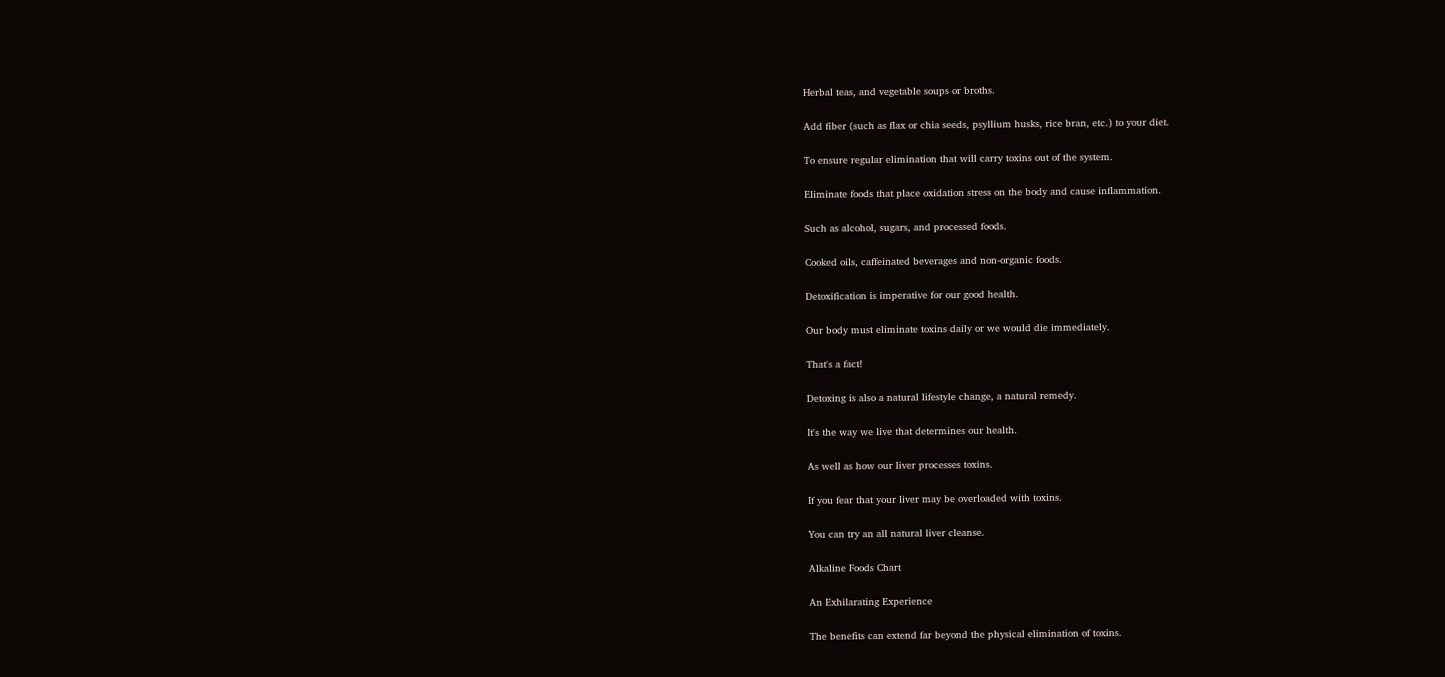Herbal teas, and vegetable soups or broths.

Add fiber (such as flax or chia seeds, psyllium husks, rice bran, etc.) to your diet.

To ensure regular elimination that will carry toxins out of the system.

Eliminate foods that place oxidation stress on the body and cause inflammation.

Such as alcohol, sugars, and processed foods.

Cooked oils, caffeinated beverages and non-organic foods.

Detoxification is imperative for our good health.

Our body must eliminate toxins daily or we would die immediately.

That's a fact!

Detoxing is also a natural lifestyle change, a natural remedy.

It's the way we live that determines our health.

As well as how our liver processes toxins.

If you fear that your liver may be overloaded with toxins.

You can try an all natural liver cleanse.

Alkaline Foods Chart

An Exhilarating Experience

The benefits can extend far beyond the physical elimination of toxins.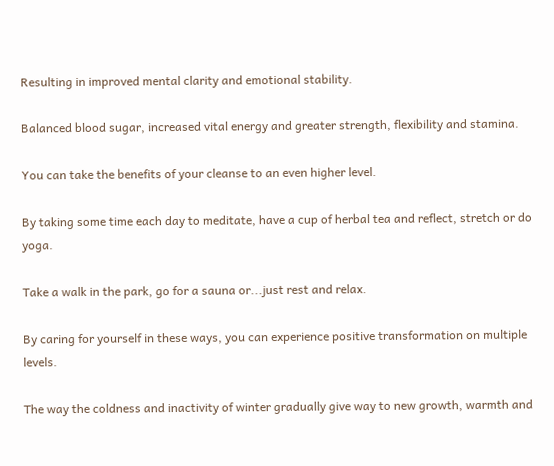Resulting in improved mental clarity and emotional stability.

Balanced blood sugar, increased vital energy and greater strength, flexibility and stamina.

You can take the benefits of your cleanse to an even higher level.

By taking some time each day to meditate, have a cup of herbal tea and reflect, stretch or do yoga.

Take a walk in the park, go for a sauna or...just rest and relax.

By caring for yourself in these ways, you can experience positive transformation on multiple levels.

The way the coldness and inactivity of winter gradually give way to new growth, warmth and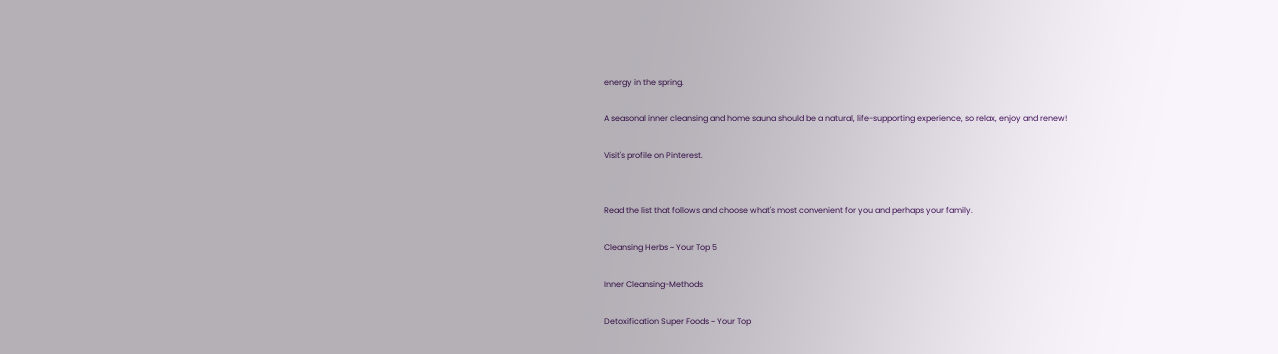energy in the spring.

A seasonal inner cleansing and home sauna should be a natural, life-supporting experience, so relax, enjoy and renew!

Visit's profile on Pinterest.


Read the list that follows and choose what's most convenient for you and perhaps your family.

Cleansing Herbs ~ Your Top 5

Inner Cleansing-Methods

Detoxification Super Foods ~ Your Top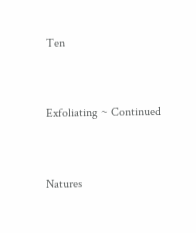Ten


Exfoliating ~ Continued


Natures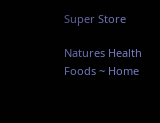Super Store

Natures Health Foods ~ Home